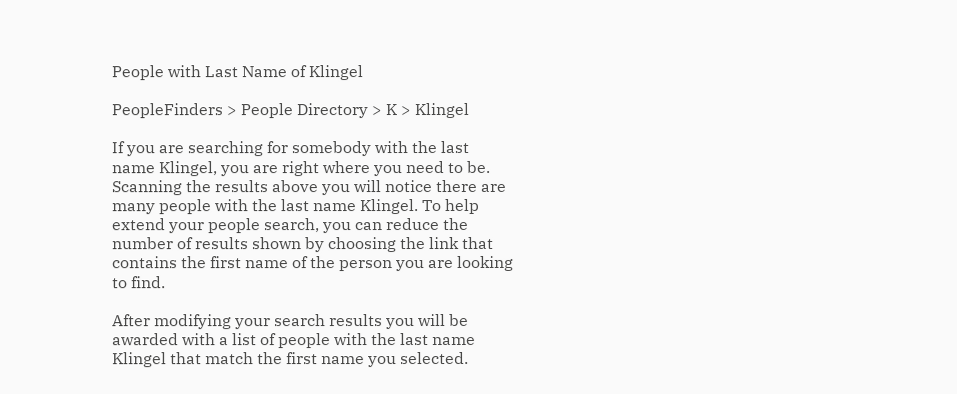People with Last Name of Klingel

PeopleFinders > People Directory > K > Klingel

If you are searching for somebody with the last name Klingel, you are right where you need to be. Scanning the results above you will notice there are many people with the last name Klingel. To help extend your people search, you can reduce the number of results shown by choosing the link that contains the first name of the person you are looking to find.

After modifying your search results you will be awarded with a list of people with the last name Klingel that match the first name you selected.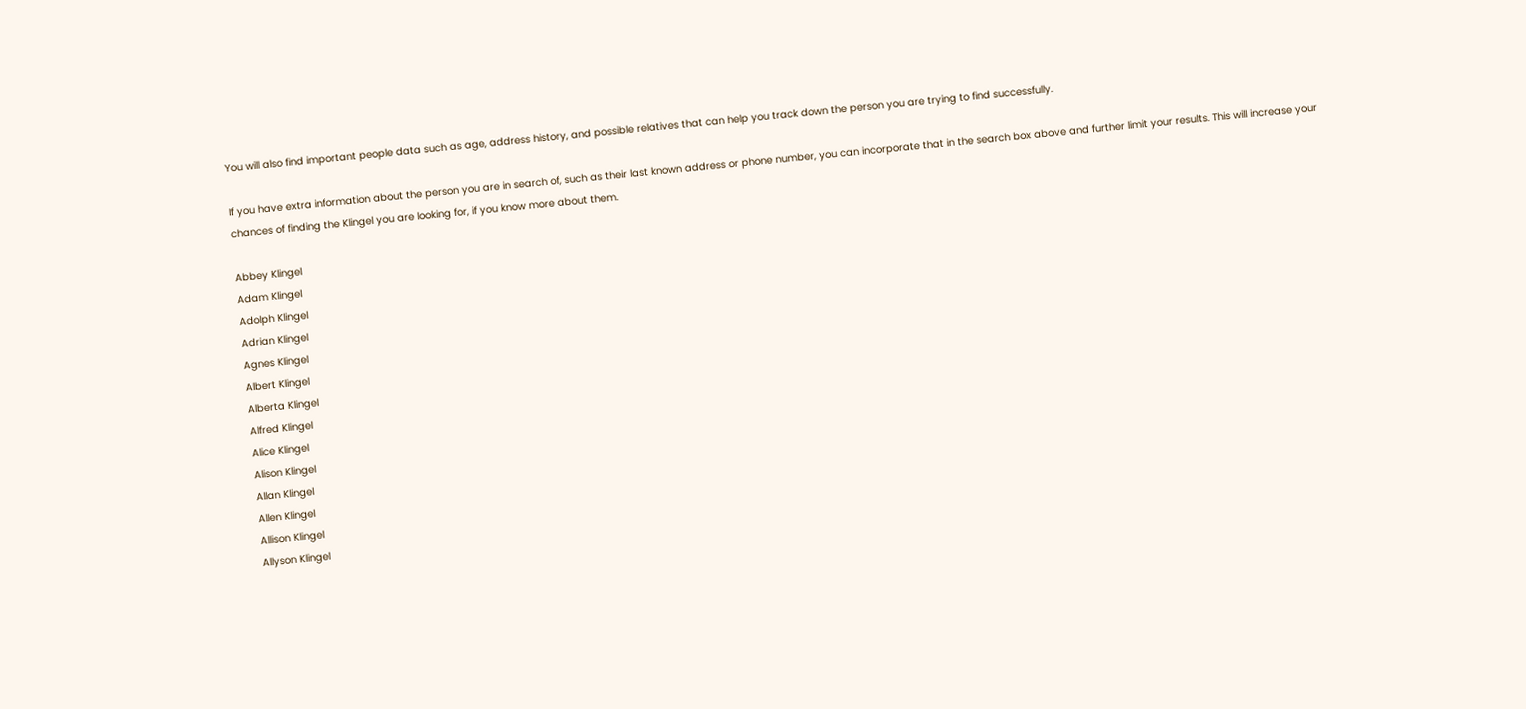You will also find important people data such as age, address history, and possible relatives that can help you track down the person you are trying to find successfully.

If you have extra information about the person you are in search of, such as their last known address or phone number, you can incorporate that in the search box above and further limit your results. This will increase your chances of finding the Klingel you are looking for, if you know more about them.

Abbey Klingel
Adam Klingel
Adolph Klingel
Adrian Klingel
Agnes Klingel
Albert Klingel
Alberta Klingel
Alfred Klingel
Alice Klingel
Alison Klingel
Allan Klingel
Allen Klingel
Allison Klingel
Allyson Klingel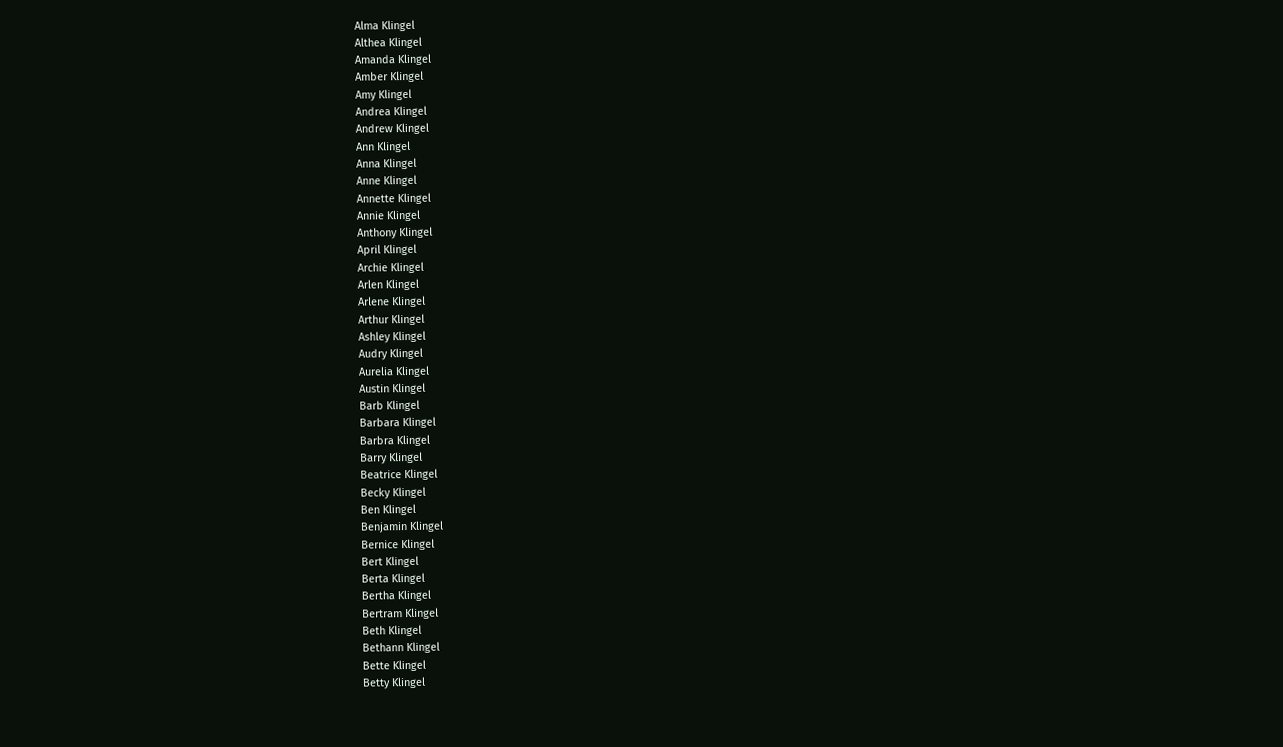Alma Klingel
Althea Klingel
Amanda Klingel
Amber Klingel
Amy Klingel
Andrea Klingel
Andrew Klingel
Ann Klingel
Anna Klingel
Anne Klingel
Annette Klingel
Annie Klingel
Anthony Klingel
April Klingel
Archie Klingel
Arlen Klingel
Arlene Klingel
Arthur Klingel
Ashley Klingel
Audry Klingel
Aurelia Klingel
Austin Klingel
Barb Klingel
Barbara Klingel
Barbra Klingel
Barry Klingel
Beatrice Klingel
Becky Klingel
Ben Klingel
Benjamin Klingel
Bernice Klingel
Bert Klingel
Berta Klingel
Bertha Klingel
Bertram Klingel
Beth Klingel
Bethann Klingel
Bette Klingel
Betty Klingel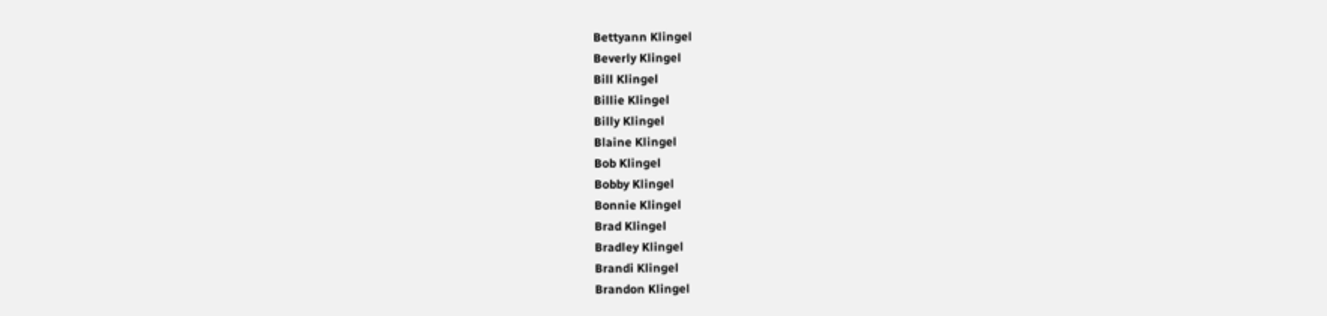Bettyann Klingel
Beverly Klingel
Bill Klingel
Billie Klingel
Billy Klingel
Blaine Klingel
Bob Klingel
Bobby Klingel
Bonnie Klingel
Brad Klingel
Bradley Klingel
Brandi Klingel
Brandon Klingel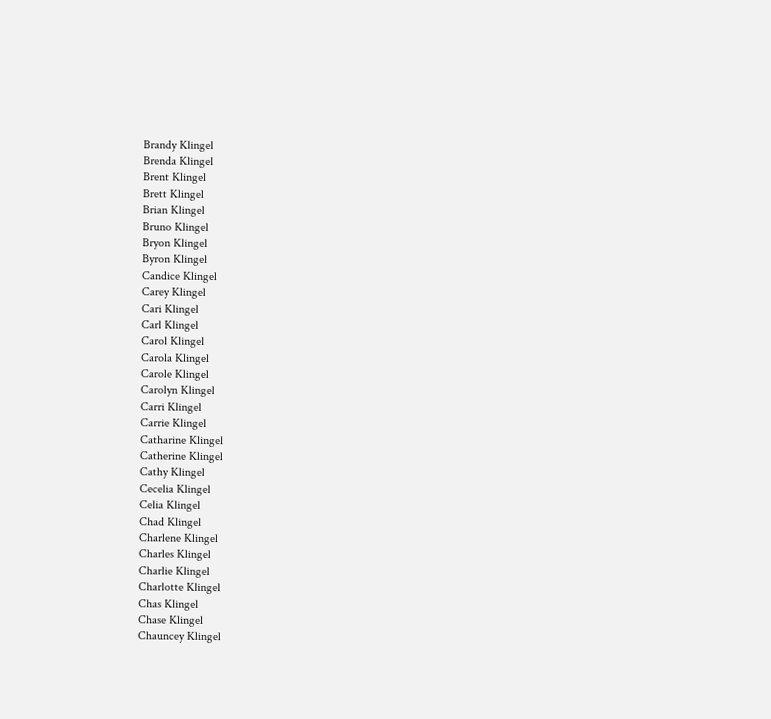Brandy Klingel
Brenda Klingel
Brent Klingel
Brett Klingel
Brian Klingel
Bruno Klingel
Bryon Klingel
Byron Klingel
Candice Klingel
Carey Klingel
Cari Klingel
Carl Klingel
Carol Klingel
Carola Klingel
Carole Klingel
Carolyn Klingel
Carri Klingel
Carrie Klingel
Catharine Klingel
Catherine Klingel
Cathy Klingel
Cecelia Klingel
Celia Klingel
Chad Klingel
Charlene Klingel
Charles Klingel
Charlie Klingel
Charlotte Klingel
Chas Klingel
Chase Klingel
Chauncey Klingel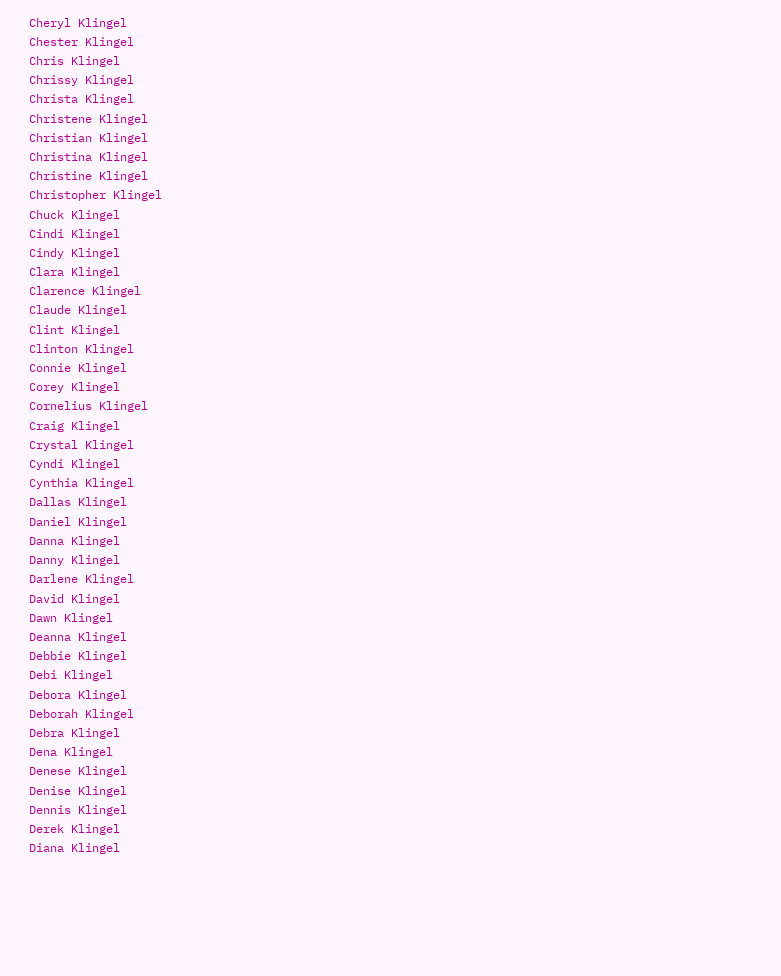Cheryl Klingel
Chester Klingel
Chris Klingel
Chrissy Klingel
Christa Klingel
Christene Klingel
Christian Klingel
Christina Klingel
Christine Klingel
Christopher Klingel
Chuck Klingel
Cindi Klingel
Cindy Klingel
Clara Klingel
Clarence Klingel
Claude Klingel
Clint Klingel
Clinton Klingel
Connie Klingel
Corey Klingel
Cornelius Klingel
Craig Klingel
Crystal Klingel
Cyndi Klingel
Cynthia Klingel
Dallas Klingel
Daniel Klingel
Danna Klingel
Danny Klingel
Darlene Klingel
David Klingel
Dawn Klingel
Deanna Klingel
Debbie Klingel
Debi Klingel
Debora Klingel
Deborah Klingel
Debra Klingel
Dena Klingel
Denese Klingel
Denise Klingel
Dennis Klingel
Derek Klingel
Diana Klingel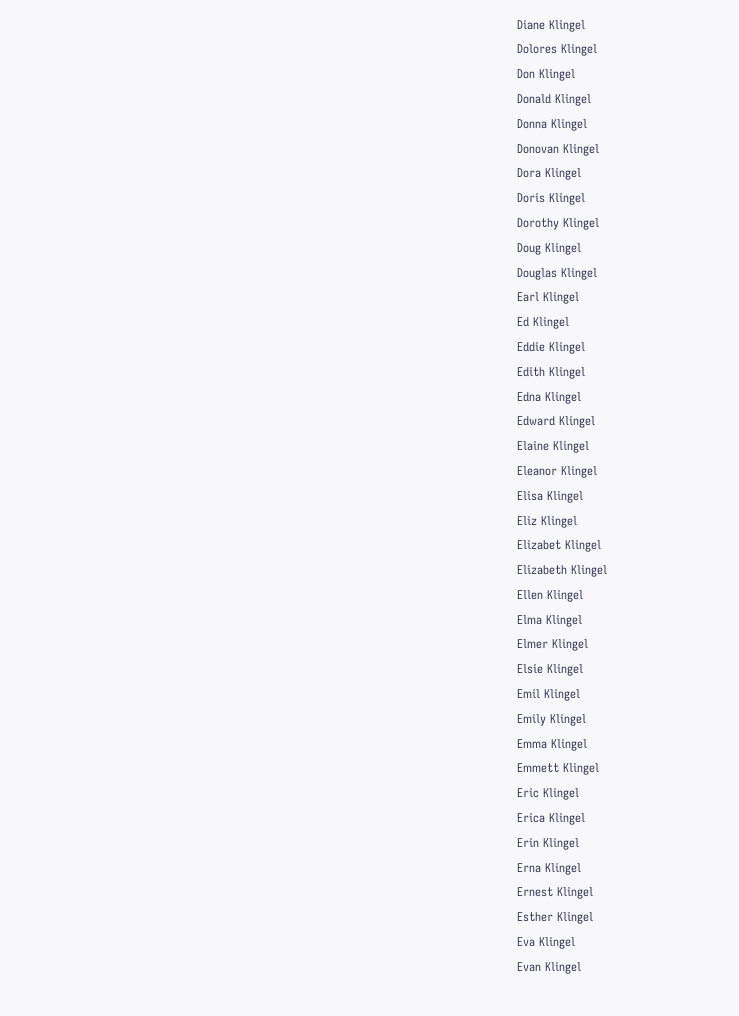Diane Klingel
Dolores Klingel
Don Klingel
Donald Klingel
Donna Klingel
Donovan Klingel
Dora Klingel
Doris Klingel
Dorothy Klingel
Doug Klingel
Douglas Klingel
Earl Klingel
Ed Klingel
Eddie Klingel
Edith Klingel
Edna Klingel
Edward Klingel
Elaine Klingel
Eleanor Klingel
Elisa Klingel
Eliz Klingel
Elizabet Klingel
Elizabeth Klingel
Ellen Klingel
Elma Klingel
Elmer Klingel
Elsie Klingel
Emil Klingel
Emily Klingel
Emma Klingel
Emmett Klingel
Eric Klingel
Erica Klingel
Erin Klingel
Erna Klingel
Ernest Klingel
Esther Klingel
Eva Klingel
Evan Klingel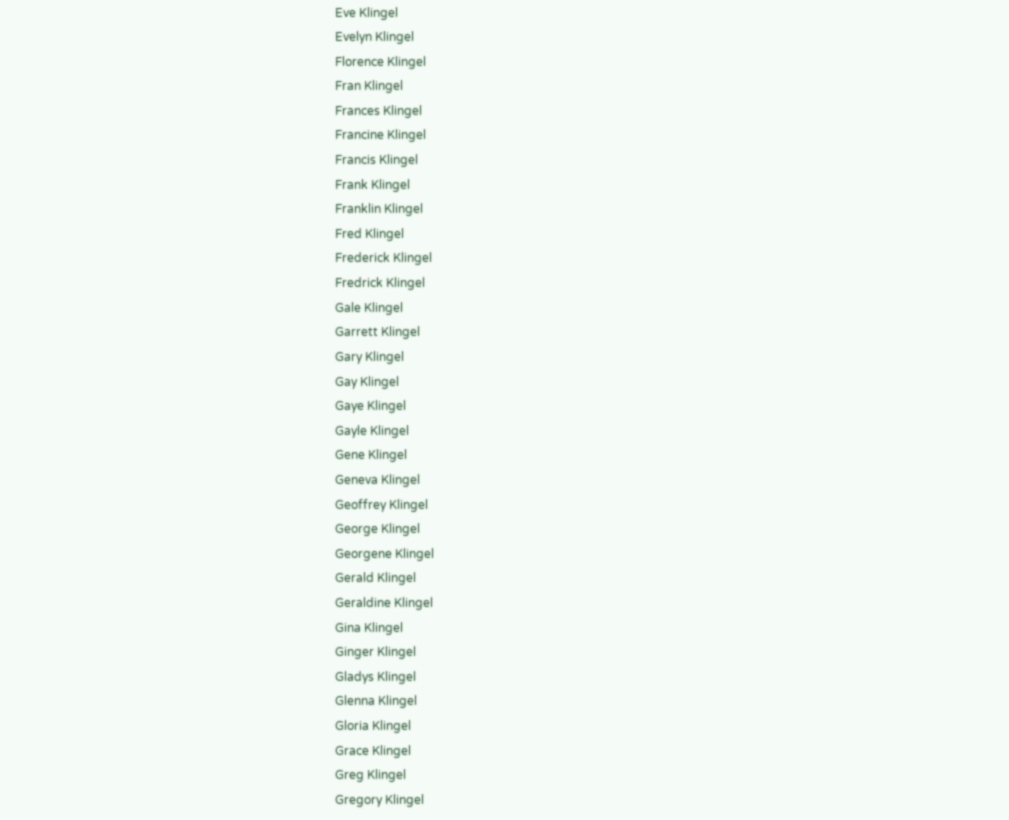Eve Klingel
Evelyn Klingel
Florence Klingel
Fran Klingel
Frances Klingel
Francine Klingel
Francis Klingel
Frank Klingel
Franklin Klingel
Fred Klingel
Frederick Klingel
Fredrick Klingel
Gale Klingel
Garrett Klingel
Gary Klingel
Gay Klingel
Gaye Klingel
Gayle Klingel
Gene Klingel
Geneva Klingel
Geoffrey Klingel
George Klingel
Georgene Klingel
Gerald Klingel
Geraldine Klingel
Gina Klingel
Ginger Klingel
Gladys Klingel
Glenna Klingel
Gloria Klingel
Grace Klingel
Greg Klingel
Gregory Klingel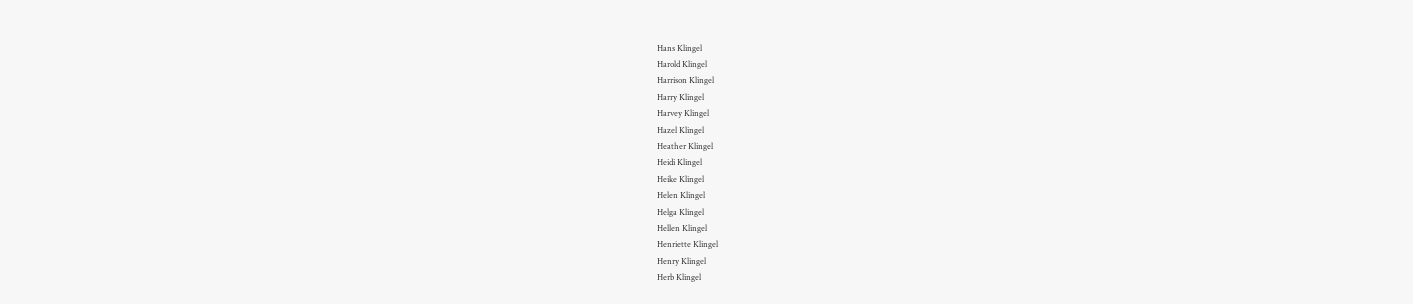Hans Klingel
Harold Klingel
Harrison Klingel
Harry Klingel
Harvey Klingel
Hazel Klingel
Heather Klingel
Heidi Klingel
Heike Klingel
Helen Klingel
Helga Klingel
Hellen Klingel
Henriette Klingel
Henry Klingel
Herb Klingel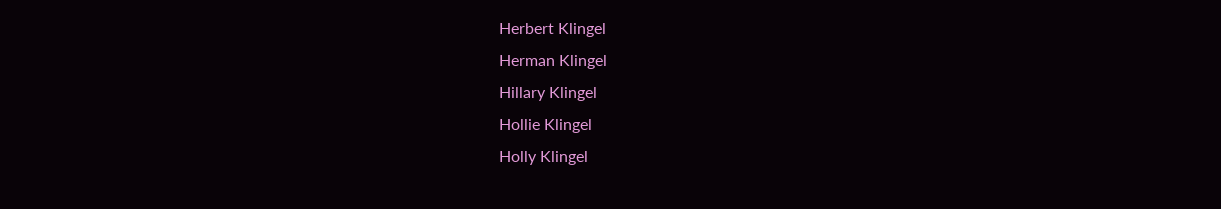Herbert Klingel
Herman Klingel
Hillary Klingel
Hollie Klingel
Holly Klingel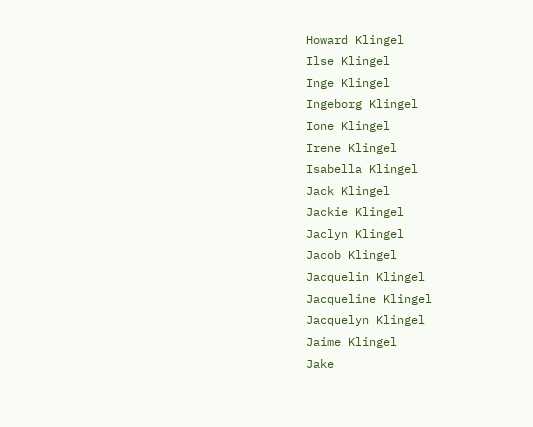Howard Klingel
Ilse Klingel
Inge Klingel
Ingeborg Klingel
Ione Klingel
Irene Klingel
Isabella Klingel
Jack Klingel
Jackie Klingel
Jaclyn Klingel
Jacob Klingel
Jacquelin Klingel
Jacqueline Klingel
Jacquelyn Klingel
Jaime Klingel
Jake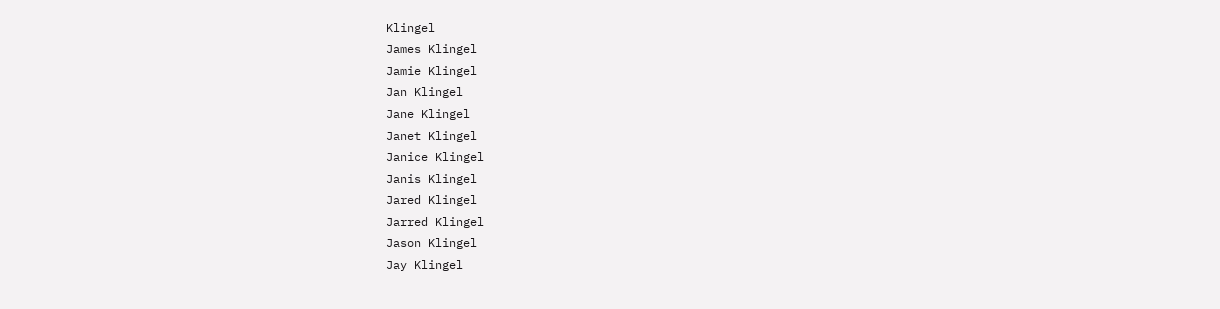Klingel
James Klingel
Jamie Klingel
Jan Klingel
Jane Klingel
Janet Klingel
Janice Klingel
Janis Klingel
Jared Klingel
Jarred Klingel
Jason Klingel
Jay Klingel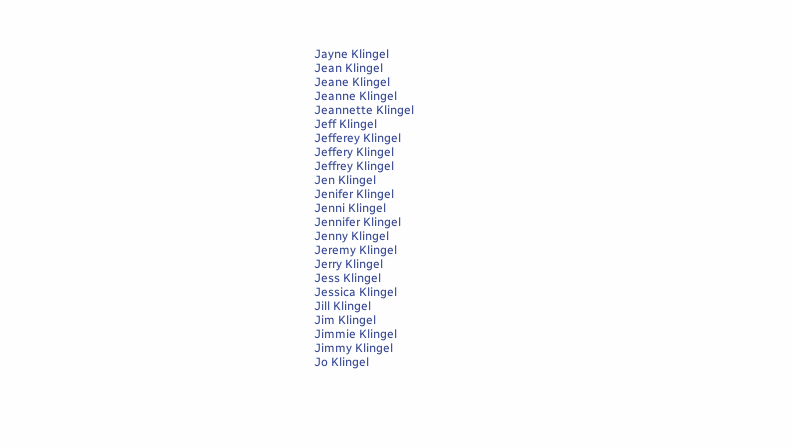Jayne Klingel
Jean Klingel
Jeane Klingel
Jeanne Klingel
Jeannette Klingel
Jeff Klingel
Jefferey Klingel
Jeffery Klingel
Jeffrey Klingel
Jen Klingel
Jenifer Klingel
Jenni Klingel
Jennifer Klingel
Jenny Klingel
Jeremy Klingel
Jerry Klingel
Jess Klingel
Jessica Klingel
Jill Klingel
Jim Klingel
Jimmie Klingel
Jimmy Klingel
Jo Klingel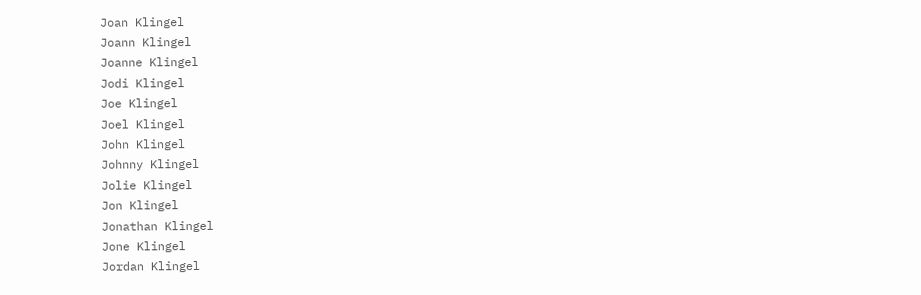Joan Klingel
Joann Klingel
Joanne Klingel
Jodi Klingel
Joe Klingel
Joel Klingel
John Klingel
Johnny Klingel
Jolie Klingel
Jon Klingel
Jonathan Klingel
Jone Klingel
Jordan Klingel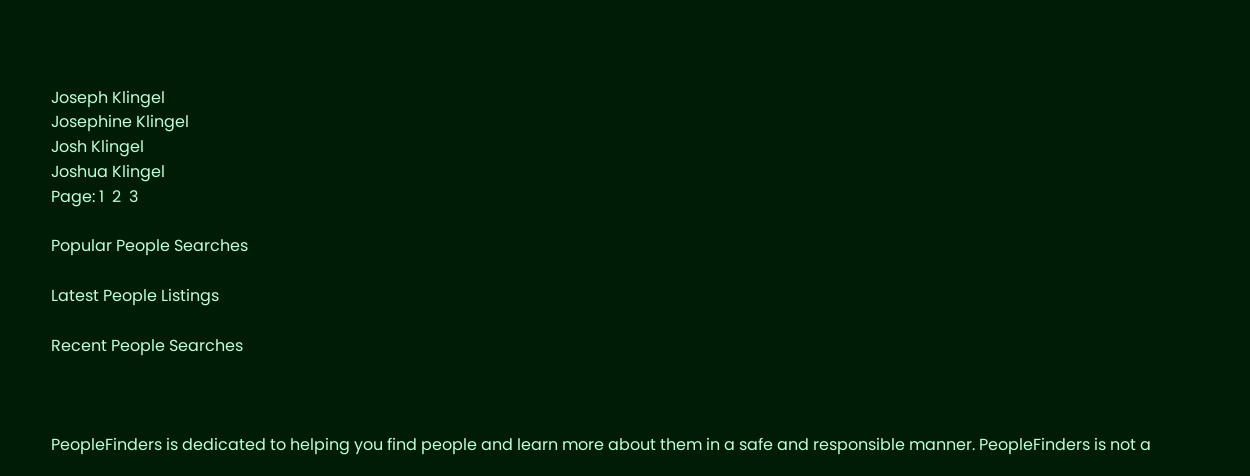Joseph Klingel
Josephine Klingel
Josh Klingel
Joshua Klingel
Page: 1  2  3

Popular People Searches

Latest People Listings

Recent People Searches



PeopleFinders is dedicated to helping you find people and learn more about them in a safe and responsible manner. PeopleFinders is not a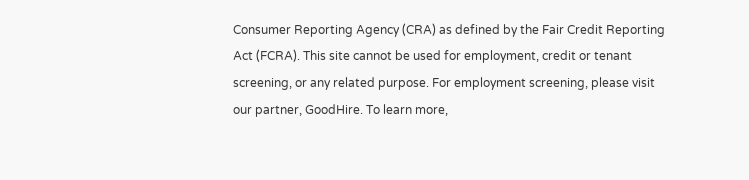Consumer Reporting Agency (CRA) as defined by the Fair Credit Reporting Act (FCRA). This site cannot be used for employment, credit or tenant screening, or any related purpose. For employment screening, please visit our partner, GoodHire. To learn more,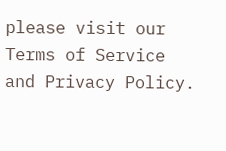please visit our Terms of Service and Privacy Policy.